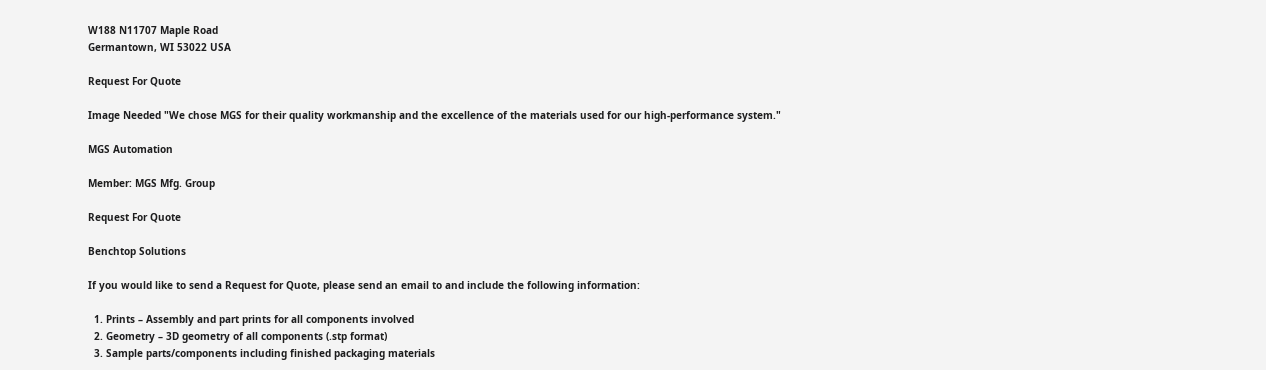W188 N11707 Maple Road
Germantown, WI 53022 USA

Request For Quote

Image Needed "We chose MGS for their quality workmanship and the excellence of the materials used for our high-performance system."

MGS Automation

Member: MGS Mfg. Group

Request For Quote

Benchtop Solutions

If you would like to send a Request for Quote, please send an email to and include the following information:

  1. Prints – Assembly and part prints for all components involved
  2. Geometry – 3D geometry of all components (.stp format)
  3. Sample parts/components including finished packaging materials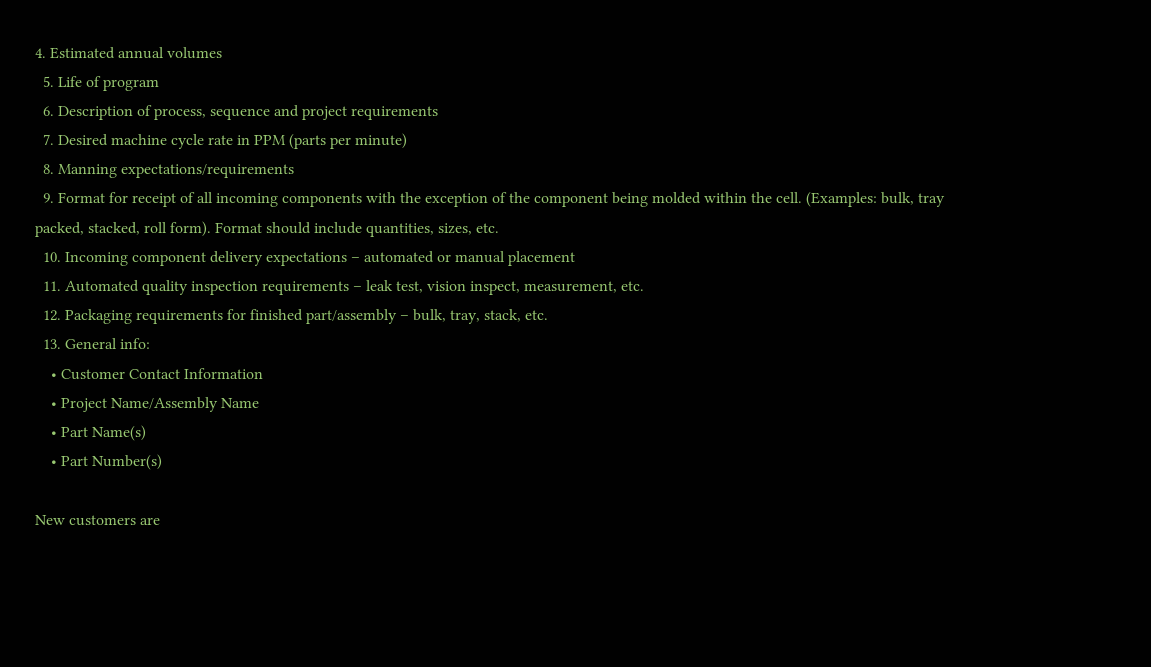4. Estimated annual volumes
  5. Life of program
  6. Description of process, sequence and project requirements
  7. Desired machine cycle rate in PPM (parts per minute)
  8. Manning expectations/requirements
  9. Format for receipt of all incoming components with the exception of the component being molded within the cell. (Examples: bulk, tray packed, stacked, roll form). Format should include quantities, sizes, etc.
  10. Incoming component delivery expectations – automated or manual placement
  11. Automated quality inspection requirements – leak test, vision inspect, measurement, etc.
  12. Packaging requirements for finished part/assembly – bulk, tray, stack, etc.
  13. General info:
    • Customer Contact Information
    • Project Name/Assembly Name
    • Part Name(s)
    • Part Number(s)

New customers are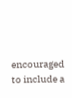encouraged to include a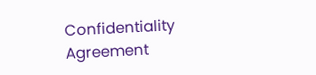Confidentiality Agreement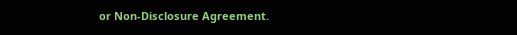or Non-Disclosure Agreement.